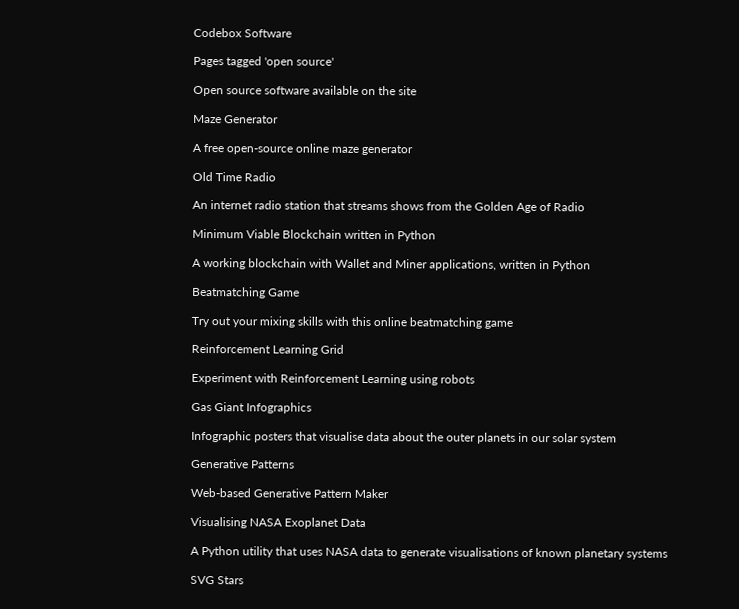Codebox Software

Pages tagged 'open source'

Open source software available on the site

Maze Generator

A free open-source online maze generator

Old Time Radio

An internet radio station that streams shows from the Golden Age of Radio

Minimum Viable Blockchain written in Python

A working blockchain with Wallet and Miner applications, written in Python

Beatmatching Game

Try out your mixing skills with this online beatmatching game

Reinforcement Learning Grid

Experiment with Reinforcement Learning using robots

Gas Giant Infographics

Infographic posters that visualise data about the outer planets in our solar system

Generative Patterns

Web-based Generative Pattern Maker

Visualising NASA Exoplanet Data

A Python utility that uses NASA data to generate visualisations of known planetary systems

SVG Stars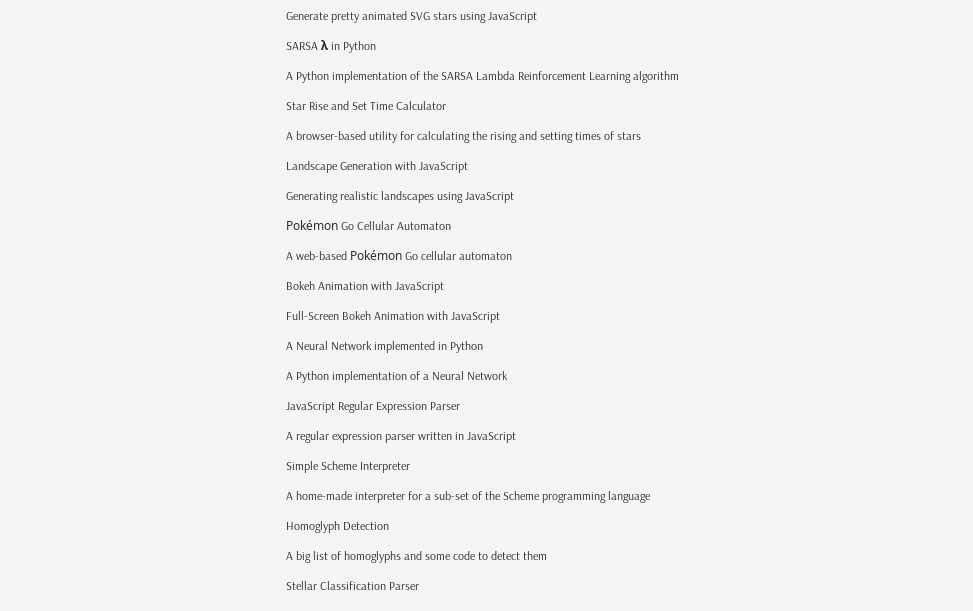Generate pretty animated SVG stars using JavaScript

SARSA λ in Python

A Python implementation of the SARSA Lambda Reinforcement Learning algorithm

Star Rise and Set Time Calculator

A browser-based utility for calculating the rising and setting times of stars

Landscape Generation with JavaScript

Generating realistic landscapes using JavaScript

Pokémon Go Cellular Automaton

A web-based Pokémon Go cellular automaton

Bokeh Animation with JavaScript

Full-Screen Bokeh Animation with JavaScript

A Neural Network implemented in Python

A Python implementation of a Neural Network

JavaScript Regular Expression Parser

A regular expression parser written in JavaScript

Simple Scheme Interpreter

A home-made interpreter for a sub-set of the Scheme programming language

Homoglyph Detection

A big list of homoglyphs and some code to detect them

Stellar Classification Parser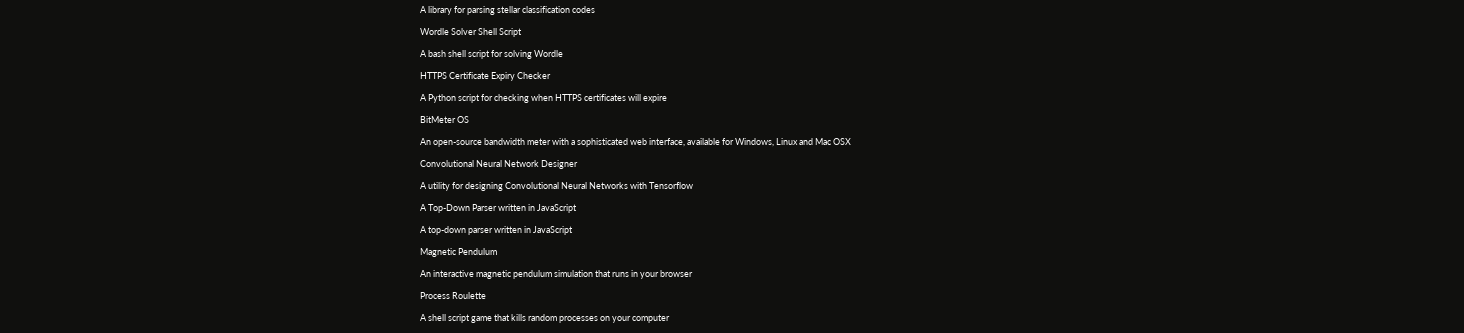A library for parsing stellar classification codes

Wordle Solver Shell Script

A bash shell script for solving Wordle

HTTPS Certificate Expiry Checker

A Python script for checking when HTTPS certificates will expire

BitMeter OS

An open-source bandwidth meter with a sophisticated web interface, available for Windows, Linux and Mac OSX

Convolutional Neural Network Designer

A utility for designing Convolutional Neural Networks with Tensorflow

A Top-Down Parser written in JavaScript

A top-down parser written in JavaScript

Magnetic Pendulum

An interactive magnetic pendulum simulation that runs in your browser

Process Roulette

A shell script game that kills random processes on your computer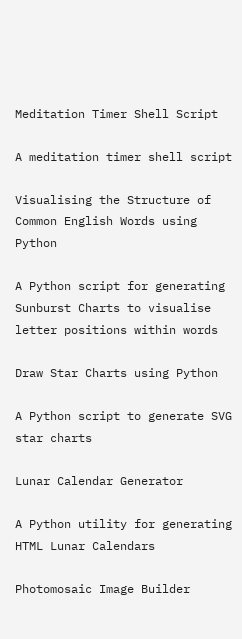Meditation Timer Shell Script

A meditation timer shell script

Visualising the Structure of Common English Words using Python

A Python script for generating Sunburst Charts to visualise letter positions within words

Draw Star Charts using Python

A Python script to generate SVG star charts

Lunar Calendar Generator

A Python utility for generating HTML Lunar Calendars

Photomosaic Image Builder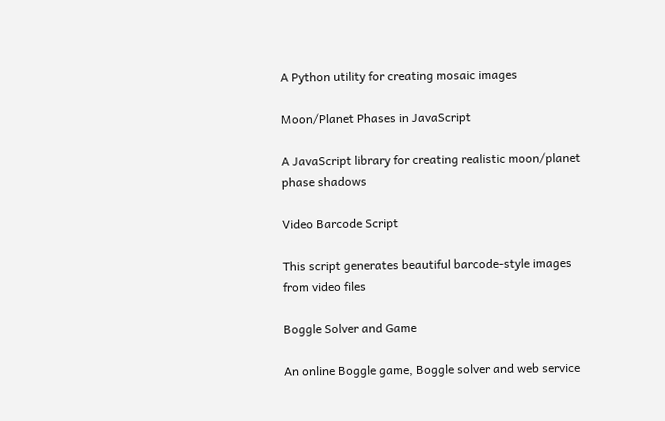A Python utility for creating mosaic images

Moon/Planet Phases in JavaScript

A JavaScript library for creating realistic moon/planet phase shadows

Video Barcode Script

This script generates beautiful barcode-style images from video files

Boggle Solver and Game

An online Boggle game, Boggle solver and web service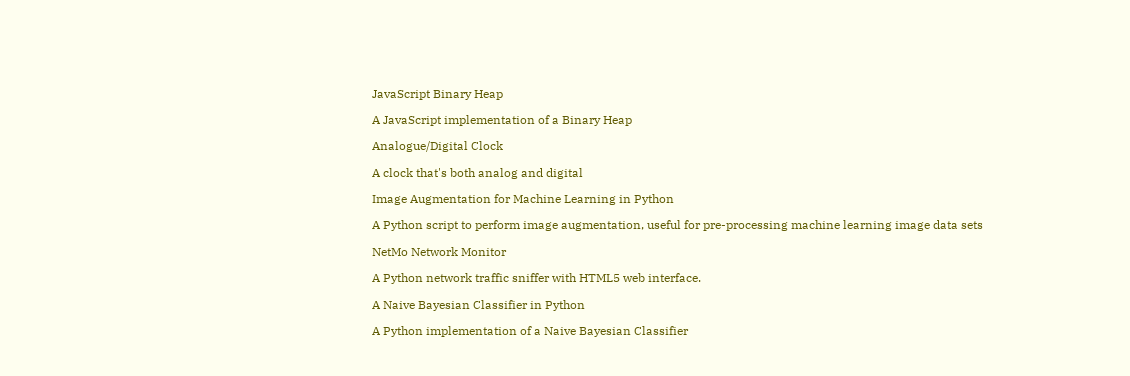JavaScript Binary Heap

A JavaScript implementation of a Binary Heap

Analogue/Digital Clock

A clock that's both analog and digital

Image Augmentation for Machine Learning in Python

A Python script to perform image augmentation, useful for pre-processing machine learning image data sets

NetMo Network Monitor

A Python network traffic sniffer with HTML5 web interface.

A Naive Bayesian Classifier in Python

A Python implementation of a Naive Bayesian Classifier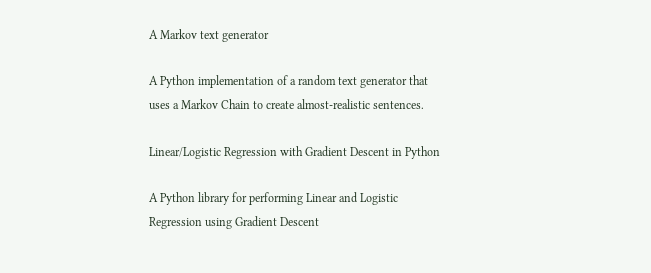A Markov text generator

A Python implementation of a random text generator that uses a Markov Chain to create almost-realistic sentences.

Linear/Logistic Regression with Gradient Descent in Python

A Python library for performing Linear and Logistic Regression using Gradient Descent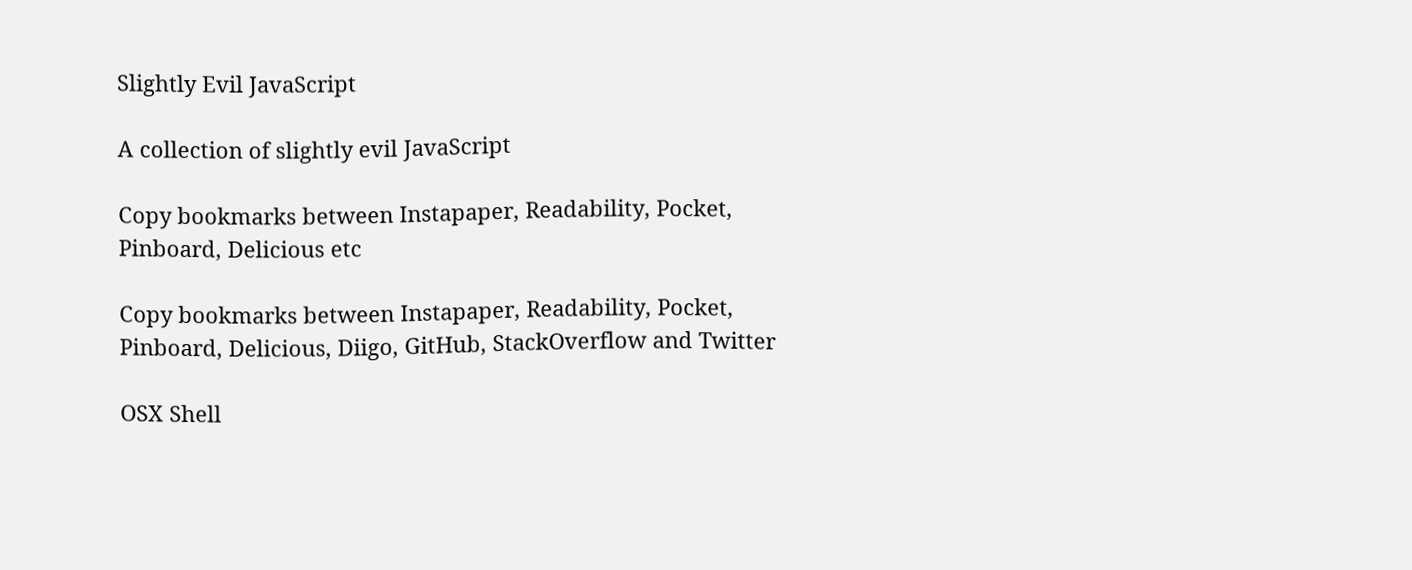Slightly Evil JavaScript

A collection of slightly evil JavaScript

Copy bookmarks between Instapaper, Readability, Pocket, Pinboard, Delicious etc

Copy bookmarks between Instapaper, Readability, Pocket, Pinboard, Delicious, Diigo, GitHub, StackOverflow and Twitter

OSX Shell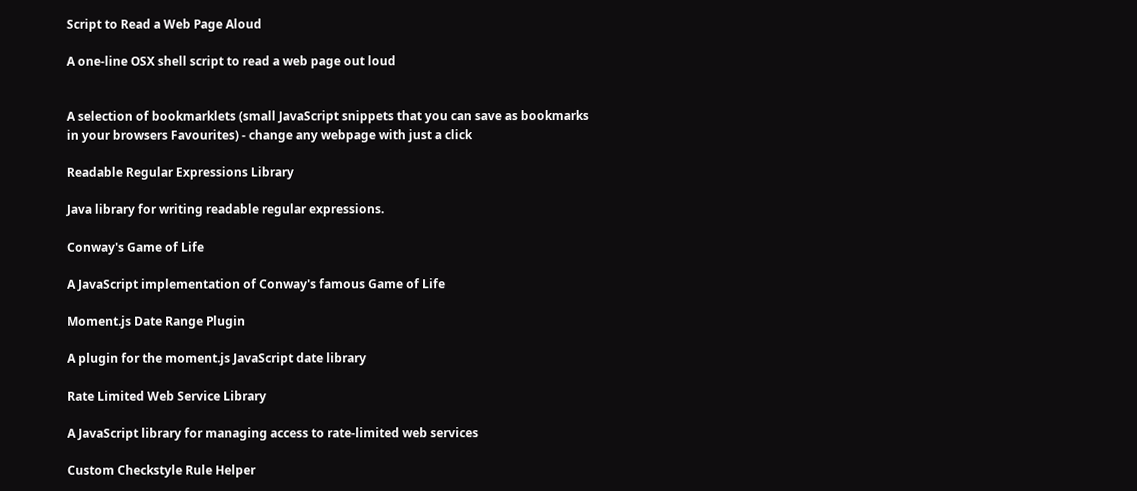Script to Read a Web Page Aloud

A one-line OSX shell script to read a web page out loud


A selection of bookmarklets (small JavaScript snippets that you can save as bookmarks in your browsers Favourites) - change any webpage with just a click

Readable Regular Expressions Library

Java library for writing readable regular expressions.

Conway's Game of Life

A JavaScript implementation of Conway's famous Game of Life

Moment.js Date Range Plugin

A plugin for the moment.js JavaScript date library

Rate Limited Web Service Library

A JavaScript library for managing access to rate-limited web services

Custom Checkstyle Rule Helper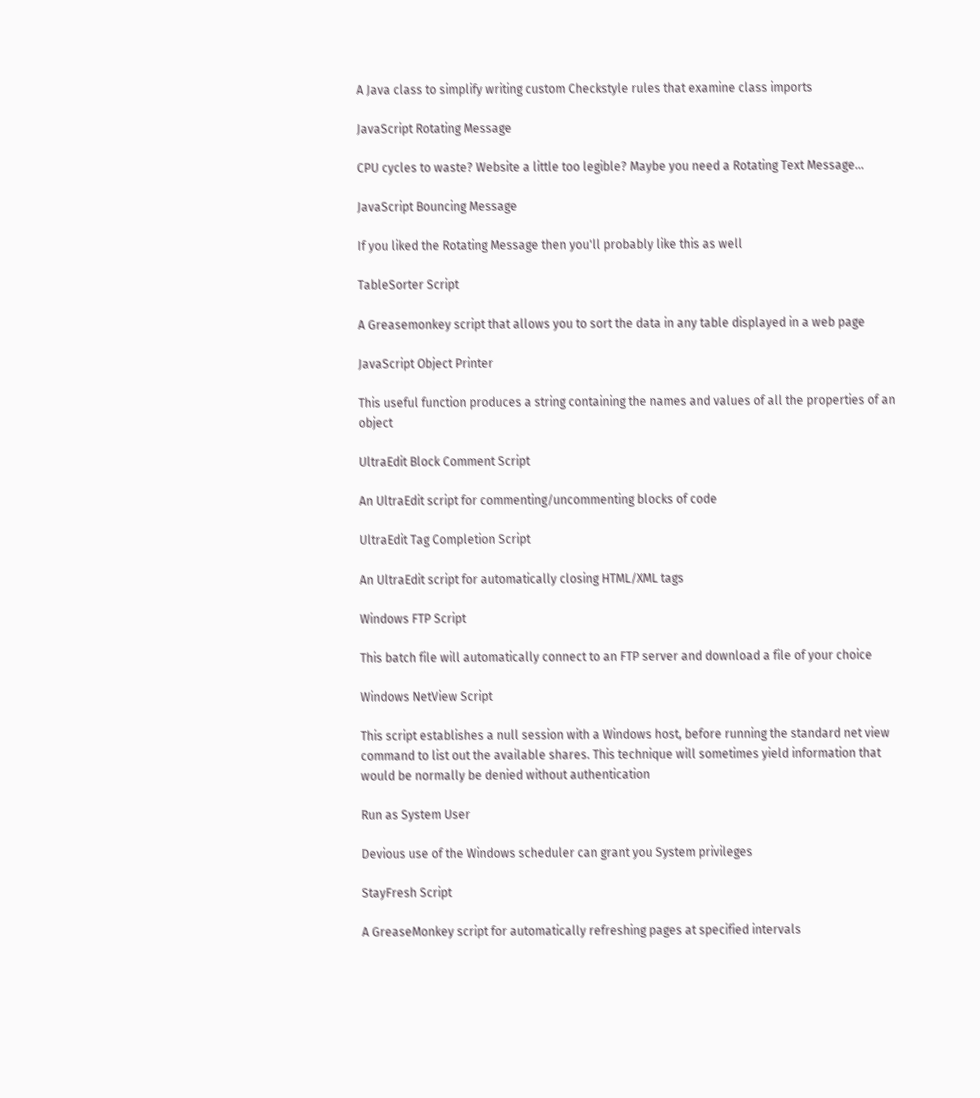A Java class to simplify writing custom Checkstyle rules that examine class imports

JavaScript Rotating Message

CPU cycles to waste? Website a little too legible? Maybe you need a Rotating Text Message...

JavaScript Bouncing Message

If you liked the Rotating Message then you'll probably like this as well

TableSorter Script

A Greasemonkey script that allows you to sort the data in any table displayed in a web page

JavaScript Object Printer

This useful function produces a string containing the names and values of all the properties of an object

UltraEdit Block Comment Script

An UltraEdit script for commenting/uncommenting blocks of code

UltraEdit Tag Completion Script

An UltraEdit script for automatically closing HTML/XML tags

Windows FTP Script

This batch file will automatically connect to an FTP server and download a file of your choice

Windows NetView Script

This script establishes a null session with a Windows host, before running the standard net view command to list out the available shares. This technique will sometimes yield information that would be normally be denied without authentication

Run as System User

Devious use of the Windows scheduler can grant you System privileges

StayFresh Script

A GreaseMonkey script for automatically refreshing pages at specified intervals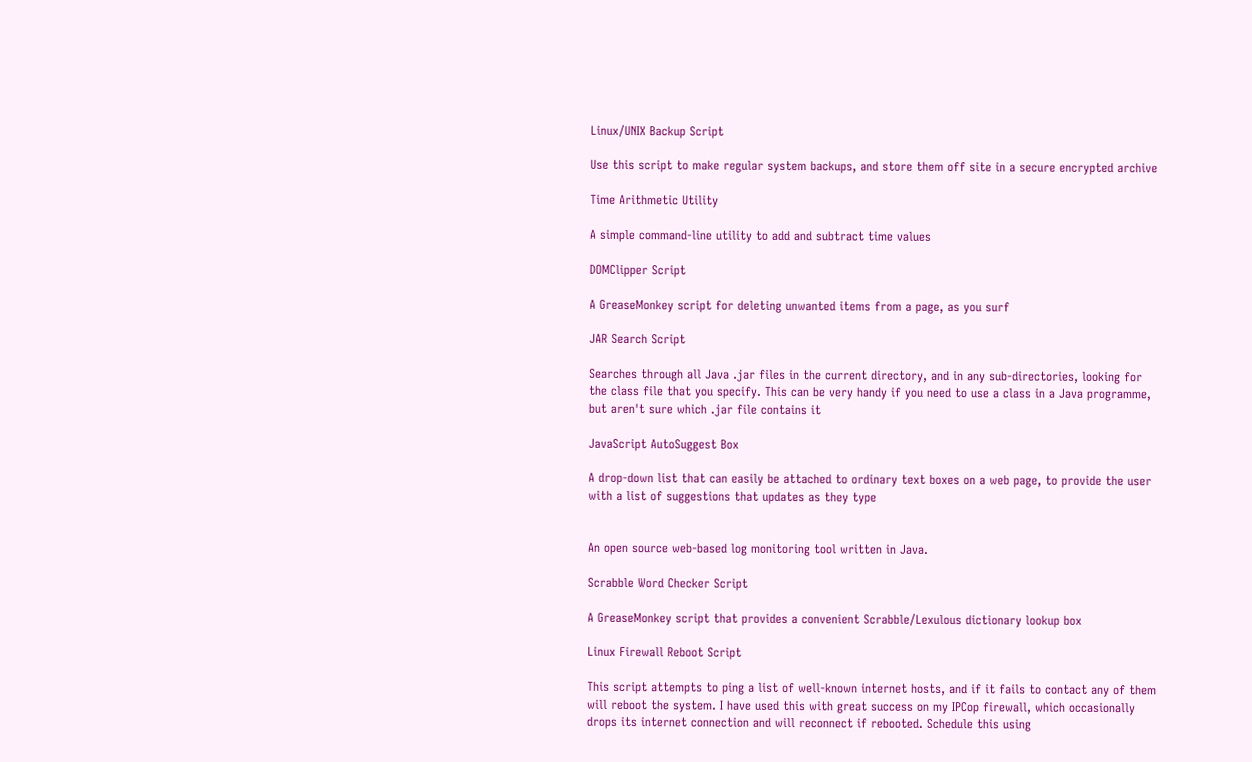Linux/UNIX Backup Script

Use this script to make regular system backups, and store them off site in a secure encrypted archive

Time Arithmetic Utility

A simple command-line utility to add and subtract time values

DOMClipper Script

A GreaseMonkey script for deleting unwanted items from a page, as you surf

JAR Search Script

Searches through all Java .jar files in the current directory, and in any sub-directories, looking for the class file that you specify. This can be very handy if you need to use a class in a Java programme, but aren't sure which .jar file contains it

JavaScript AutoSuggest Box

A drop-down list that can easily be attached to ordinary text boxes on a web page, to provide the user with a list of suggestions that updates as they type


An open source web-based log monitoring tool written in Java.

Scrabble Word Checker Script

A GreaseMonkey script that provides a convenient Scrabble/Lexulous dictionary lookup box

Linux Firewall Reboot Script

This script attempts to ping a list of well-known internet hosts, and if it fails to contact any of them will reboot the system. I have used this with great success on my IPCop firewall, which occasionally drops its internet connection and will reconnect if rebooted. Schedule this using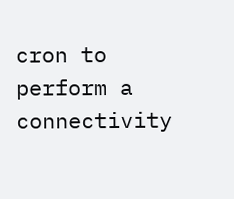cron to perform a connectivity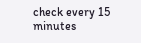check every 15 minutes